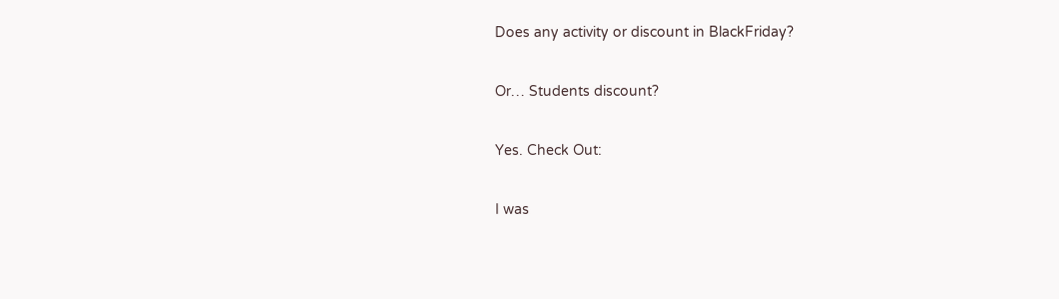Does any activity or discount in BlackFriday?

Or… Students discount?

Yes. Check Out:

I was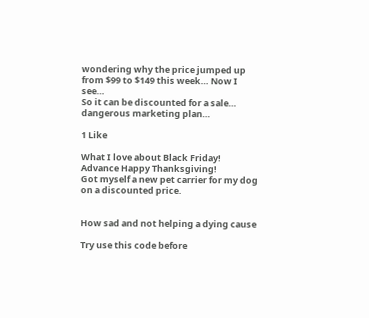wondering why the price jumped up from $99 to $149 this week… Now I see…
So it can be discounted for a sale… dangerous marketing plan…

1 Like

What I love about Black Friday!
Advance Happy Thanksgiving!
Got myself a new pet carrier for my dog on a discounted price.


How sad and not helping a dying cause

Try use this code before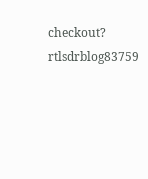checkout? rtlsdrblog83759